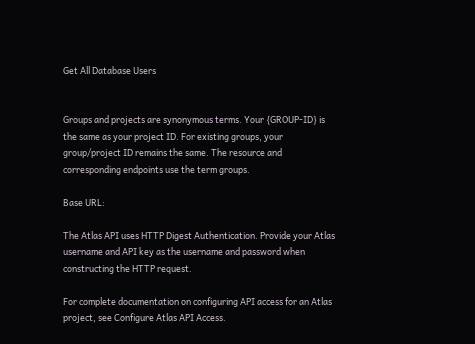Get All Database Users


Groups and projects are synonymous terms. Your {GROUP-ID} is the same as your project ID. For existing groups, your group/project ID remains the same. The resource and corresponding endpoints use the term groups.

Base URL:

The Atlas API uses HTTP Digest Authentication. Provide your Atlas username and API key as the username and password when constructing the HTTP request.

For complete documentation on configuring API access for an Atlas project, see Configure Atlas API Access.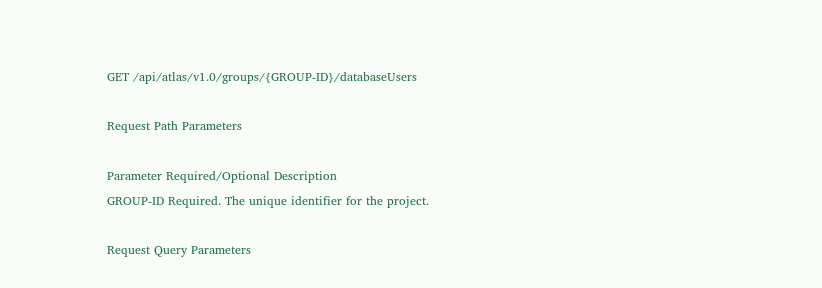GET /api/atlas/v1.0/groups/{GROUP-ID}/databaseUsers

Request Path Parameters

Parameter Required/Optional Description
GROUP-ID Required. The unique identifier for the project.

Request Query Parameters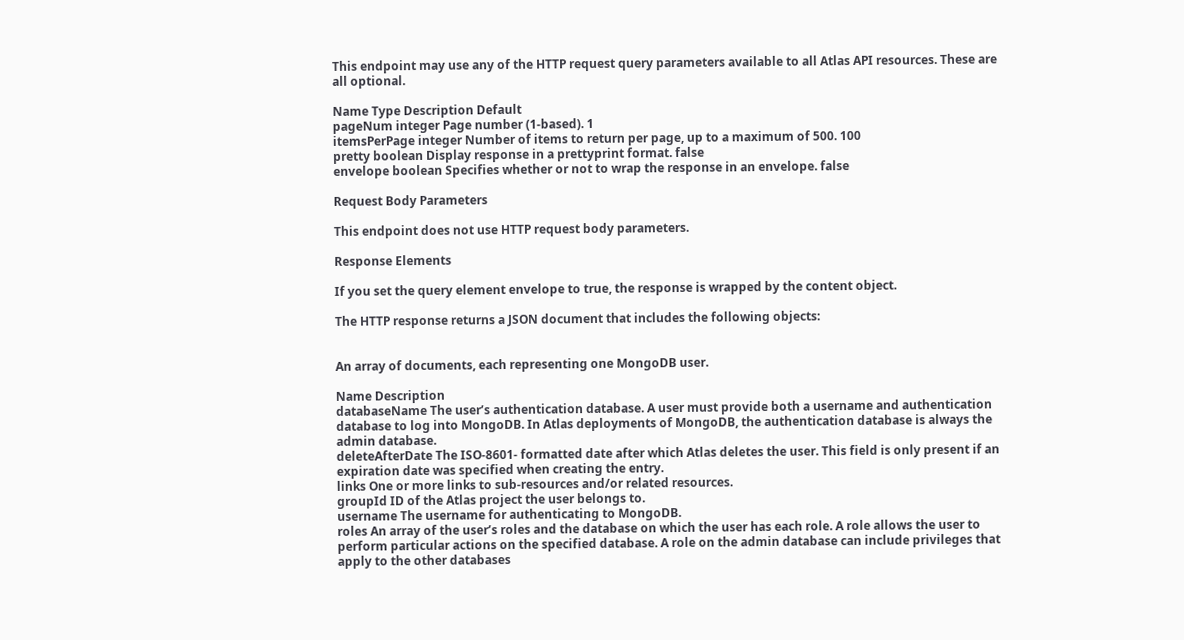This endpoint may use any of the HTTP request query parameters available to all Atlas API resources. These are all optional.

Name Type Description Default
pageNum integer Page number (1-based). 1
itemsPerPage integer Number of items to return per page, up to a maximum of 500. 100
pretty boolean Display response in a prettyprint format. false
envelope boolean Specifies whether or not to wrap the response in an envelope. false

Request Body Parameters

This endpoint does not use HTTP request body parameters.

Response Elements

If you set the query element envelope to true, the response is wrapped by the content object.

The HTTP response returns a JSON document that includes the following objects:


An array of documents, each representing one MongoDB user.

Name Description
databaseName The user’s authentication database. A user must provide both a username and authentication database to log into MongoDB. In Atlas deployments of MongoDB, the authentication database is always the admin database.
deleteAfterDate The ISO-8601- formatted date after which Atlas deletes the user. This field is only present if an expiration date was specified when creating the entry.
links One or more links to sub-resources and/or related resources.
groupId ID of the Atlas project the user belongs to.
username The username for authenticating to MongoDB.
roles An array of the user’s roles and the database on which the user has each role. A role allows the user to perform particular actions on the specified database. A role on the admin database can include privileges that apply to the other databases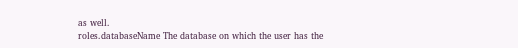as well.
roles.databaseName The database on which the user has the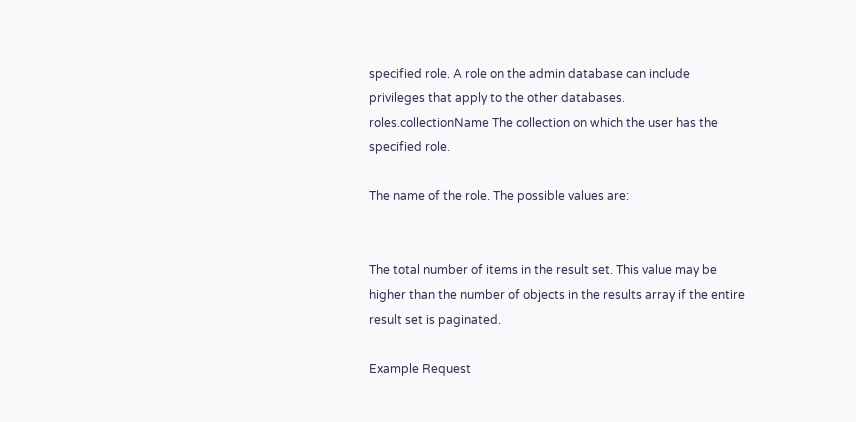specified role. A role on the admin database can include privileges that apply to the other databases.
roles.collectionName The collection on which the user has the specified role.

The name of the role. The possible values are:


The total number of items in the result set. This value may be higher than the number of objects in the results array if the entire result set is paginated.

Example Request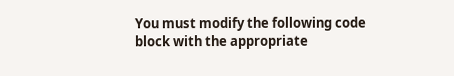You must modify the following code block with the appropriate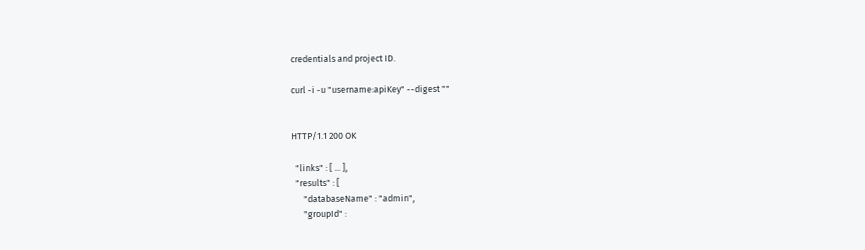credentials and project ID.

curl -i -u "username:apiKey" --digest ""


HTTP/1.1 200 OK

  "links" : [ ... ],
  "results" : [
      "databaseName" : "admin",
      "groupId" :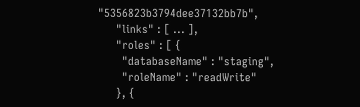"5356823b3794dee37132bb7b",
      "links" : [ ... ],
      "roles" : [ {
        "databaseName" : "staging",
        "roleName" : "readWrite"
      }, {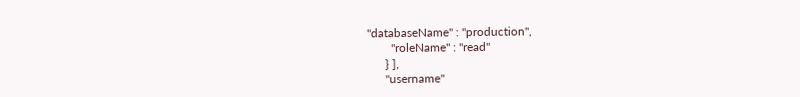"databaseName" : "production",
        "roleName" : "read"
      } ],
      "username"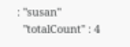: "susan"
  "totalCount" : 4